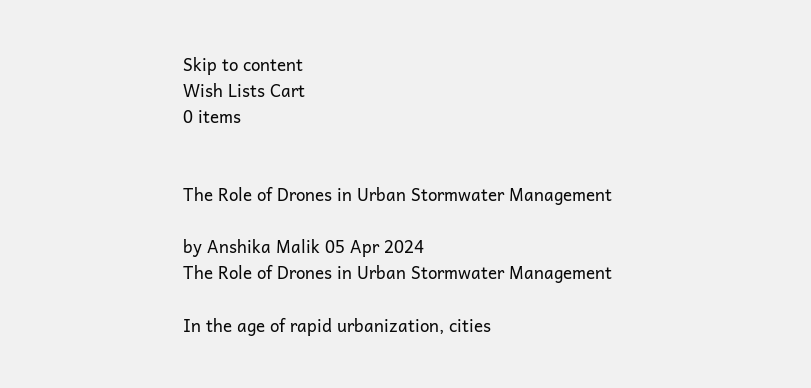Skip to content
Wish Lists Cart
0 items


The Role of Drones in Urban Stormwater Management

by Anshika Malik 05 Apr 2024
The Role of Drones in Urban Stormwater Management

In the age of rapid urbanization, cities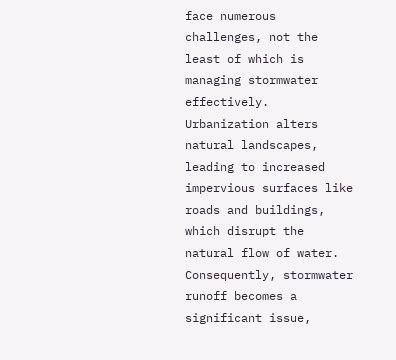face numerous challenges, not the least of which is managing stormwater effectively. Urbanization alters natural landscapes, leading to increased impervious surfaces like roads and buildings, which disrupt the natural flow of water. Consequently, stormwater runoff becomes a significant issue,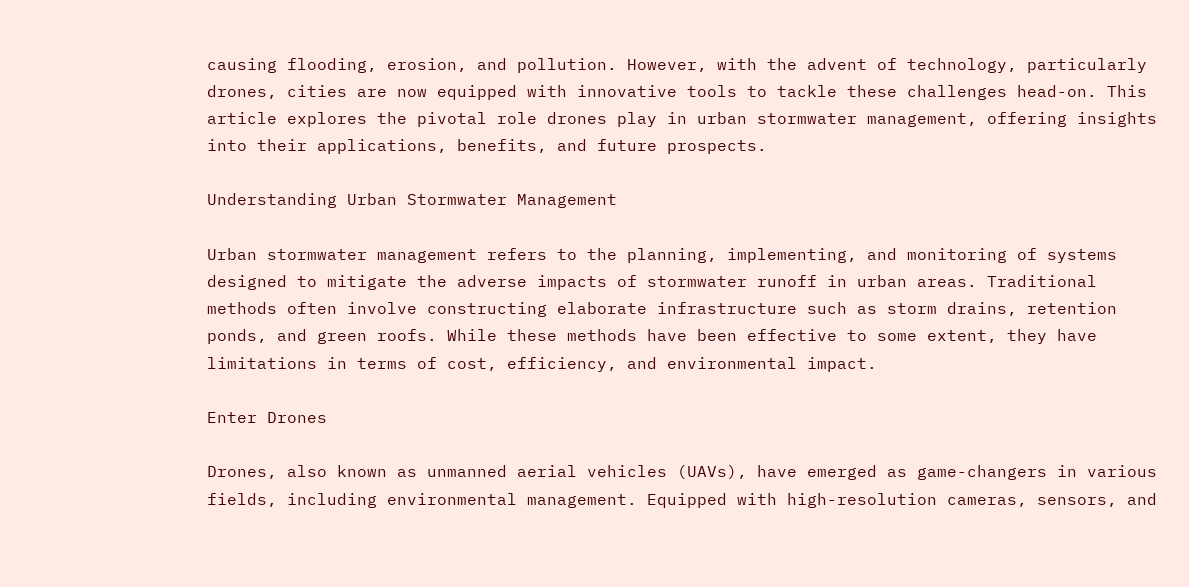causing flooding, erosion, and pollution. However, with the advent of technology, particularly drones, cities are now equipped with innovative tools to tackle these challenges head-on. This article explores the pivotal role drones play in urban stormwater management, offering insights into their applications, benefits, and future prospects.

Understanding Urban Stormwater Management

Urban stormwater management refers to the planning, implementing, and monitoring of systems designed to mitigate the adverse impacts of stormwater runoff in urban areas. Traditional methods often involve constructing elaborate infrastructure such as storm drains, retention ponds, and green roofs. While these methods have been effective to some extent, they have limitations in terms of cost, efficiency, and environmental impact.

Enter Drones

Drones, also known as unmanned aerial vehicles (UAVs), have emerged as game-changers in various fields, including environmental management. Equipped with high-resolution cameras, sensors, and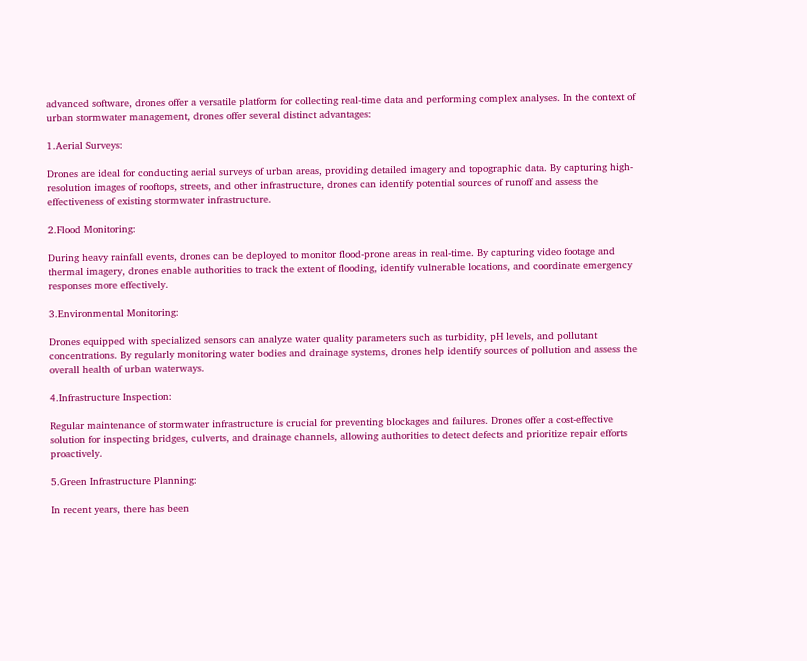advanced software, drones offer a versatile platform for collecting real-time data and performing complex analyses. In the context of urban stormwater management, drones offer several distinct advantages:

1.Aerial Surveys:

Drones are ideal for conducting aerial surveys of urban areas, providing detailed imagery and topographic data. By capturing high-resolution images of rooftops, streets, and other infrastructure, drones can identify potential sources of runoff and assess the effectiveness of existing stormwater infrastructure.

2.Flood Monitoring:

During heavy rainfall events, drones can be deployed to monitor flood-prone areas in real-time. By capturing video footage and thermal imagery, drones enable authorities to track the extent of flooding, identify vulnerable locations, and coordinate emergency responses more effectively.

3.Environmental Monitoring:

Drones equipped with specialized sensors can analyze water quality parameters such as turbidity, pH levels, and pollutant concentrations. By regularly monitoring water bodies and drainage systems, drones help identify sources of pollution and assess the overall health of urban waterways.

4.Infrastructure Inspection:

Regular maintenance of stormwater infrastructure is crucial for preventing blockages and failures. Drones offer a cost-effective solution for inspecting bridges, culverts, and drainage channels, allowing authorities to detect defects and prioritize repair efforts proactively.

5.Green Infrastructure Planning:

In recent years, there has been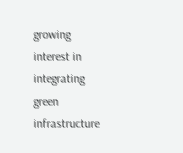growing interest in integrating green infrastructure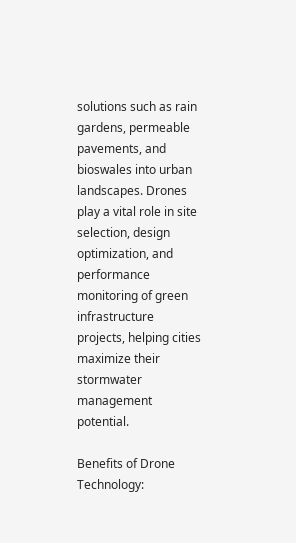solutions such as rain gardens, permeable pavements, and bioswales into urban landscapes. Drones play a vital role in site selection, design optimization, and performance monitoring of green infrastructure projects, helping cities maximize their stormwater management potential.

Benefits of Drone Technology: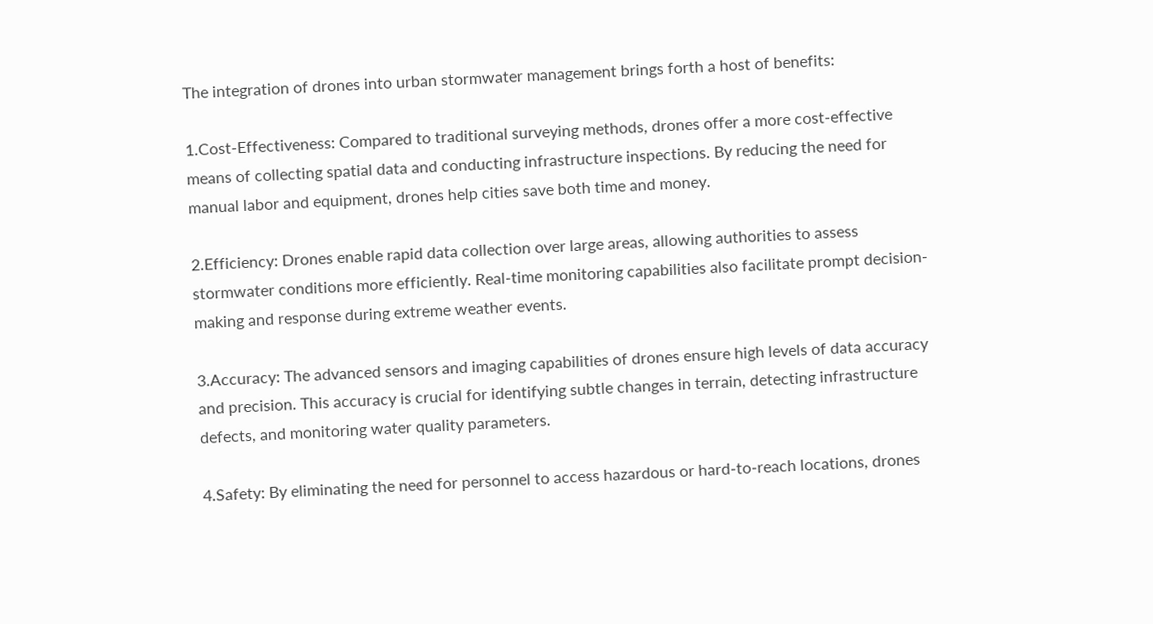The integration of drones into urban stormwater management brings forth a host of benefits:

1.Cost-Effectiveness: Compared to traditional surveying methods, drones offer a more cost-effective means of collecting spatial data and conducting infrastructure inspections. By reducing the need for manual labor and equipment, drones help cities save both time and money.

2.Efficiency: Drones enable rapid data collection over large areas, allowing authorities to assess stormwater conditions more efficiently. Real-time monitoring capabilities also facilitate prompt decision-making and response during extreme weather events.

3.Accuracy: The advanced sensors and imaging capabilities of drones ensure high levels of data accuracy and precision. This accuracy is crucial for identifying subtle changes in terrain, detecting infrastructure defects, and monitoring water quality parameters.

4.Safety: By eliminating the need for personnel to access hazardous or hard-to-reach locations, drones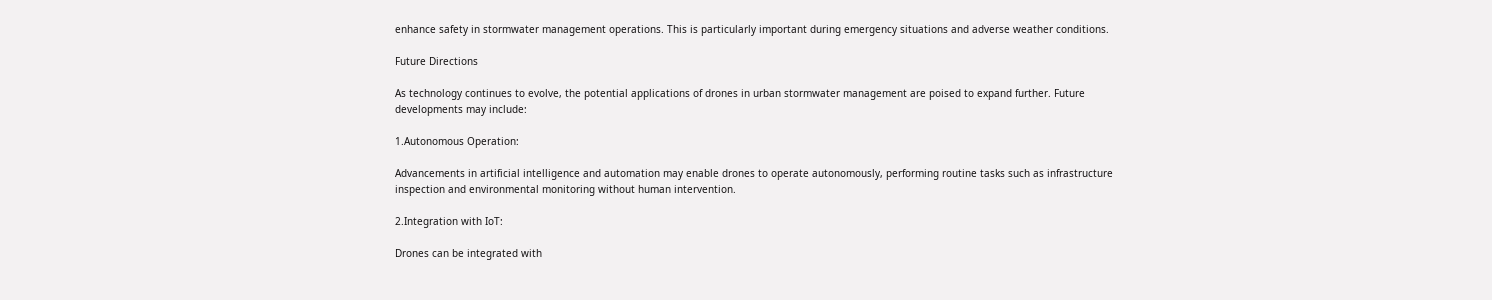enhance safety in stormwater management operations. This is particularly important during emergency situations and adverse weather conditions.

Future Directions

As technology continues to evolve, the potential applications of drones in urban stormwater management are poised to expand further. Future developments may include:

1.Autonomous Operation:

Advancements in artificial intelligence and automation may enable drones to operate autonomously, performing routine tasks such as infrastructure inspection and environmental monitoring without human intervention.

2.Integration with IoT:

Drones can be integrated with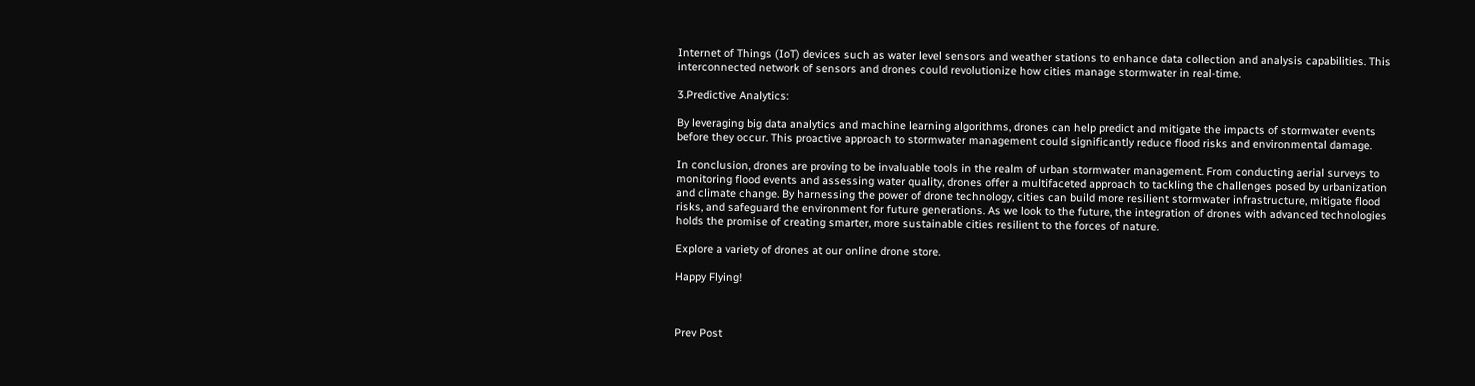Internet of Things (IoT) devices such as water level sensors and weather stations to enhance data collection and analysis capabilities. This interconnected network of sensors and drones could revolutionize how cities manage stormwater in real-time.

3.Predictive Analytics:

By leveraging big data analytics and machine learning algorithms, drones can help predict and mitigate the impacts of stormwater events before they occur. This proactive approach to stormwater management could significantly reduce flood risks and environmental damage.

In conclusion, drones are proving to be invaluable tools in the realm of urban stormwater management. From conducting aerial surveys to monitoring flood events and assessing water quality, drones offer a multifaceted approach to tackling the challenges posed by urbanization and climate change. By harnessing the power of drone technology, cities can build more resilient stormwater infrastructure, mitigate flood risks, and safeguard the environment for future generations. As we look to the future, the integration of drones with advanced technologies holds the promise of creating smarter, more sustainable cities resilient to the forces of nature.

Explore a variety of drones at our online drone store.

Happy Flying!



Prev Post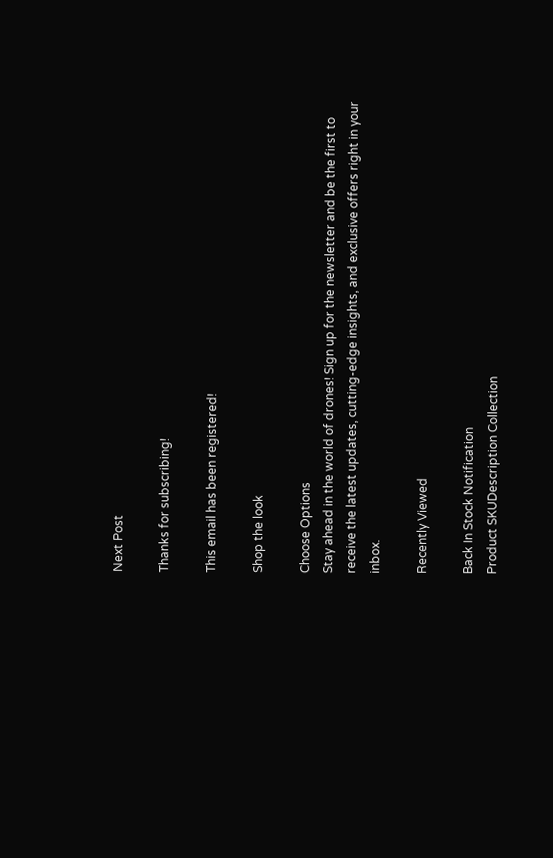Next Post

Thanks for subscribing!

This email has been registered!

Shop the look

Choose Options
Stay ahead in the world of drones! Sign up for the newsletter and be the first to receive the latest updates, cutting-edge insights, and exclusive offers right in your inbox.

Recently Viewed

Back In Stock Notification
Product SKUDescription Collection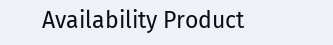Availability Product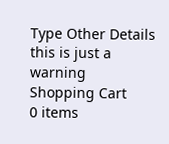Type Other Details
this is just a warning
Shopping Cart
0 items